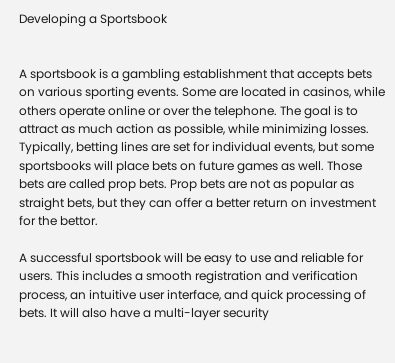Developing a Sportsbook


A sportsbook is a gambling establishment that accepts bets on various sporting events. Some are located in casinos, while others operate online or over the telephone. The goal is to attract as much action as possible, while minimizing losses. Typically, betting lines are set for individual events, but some sportsbooks will place bets on future games as well. Those bets are called prop bets. Prop bets are not as popular as straight bets, but they can offer a better return on investment for the bettor.

A successful sportsbook will be easy to use and reliable for users. This includes a smooth registration and verification process, an intuitive user interface, and quick processing of bets. It will also have a multi-layer security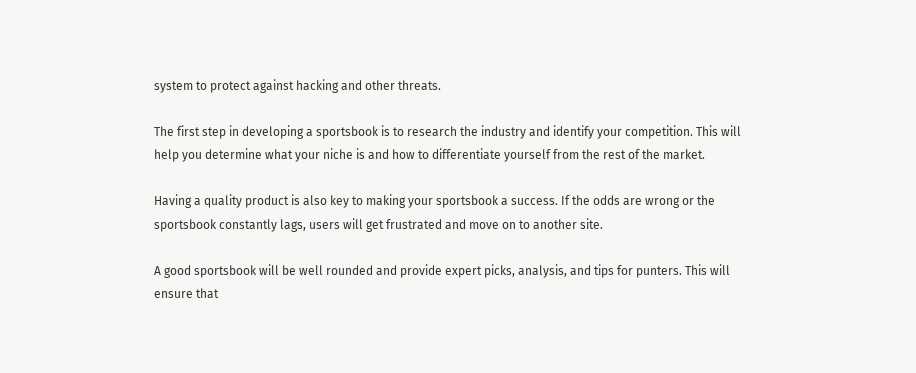system to protect against hacking and other threats.

The first step in developing a sportsbook is to research the industry and identify your competition. This will help you determine what your niche is and how to differentiate yourself from the rest of the market.

Having a quality product is also key to making your sportsbook a success. If the odds are wrong or the sportsbook constantly lags, users will get frustrated and move on to another site.

A good sportsbook will be well rounded and provide expert picks, analysis, and tips for punters. This will ensure that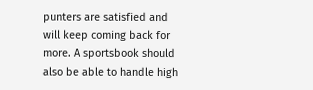punters are satisfied and will keep coming back for more. A sportsbook should also be able to handle high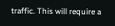traffic. This will require a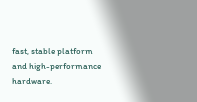fast, stable platform and high-performance hardware.